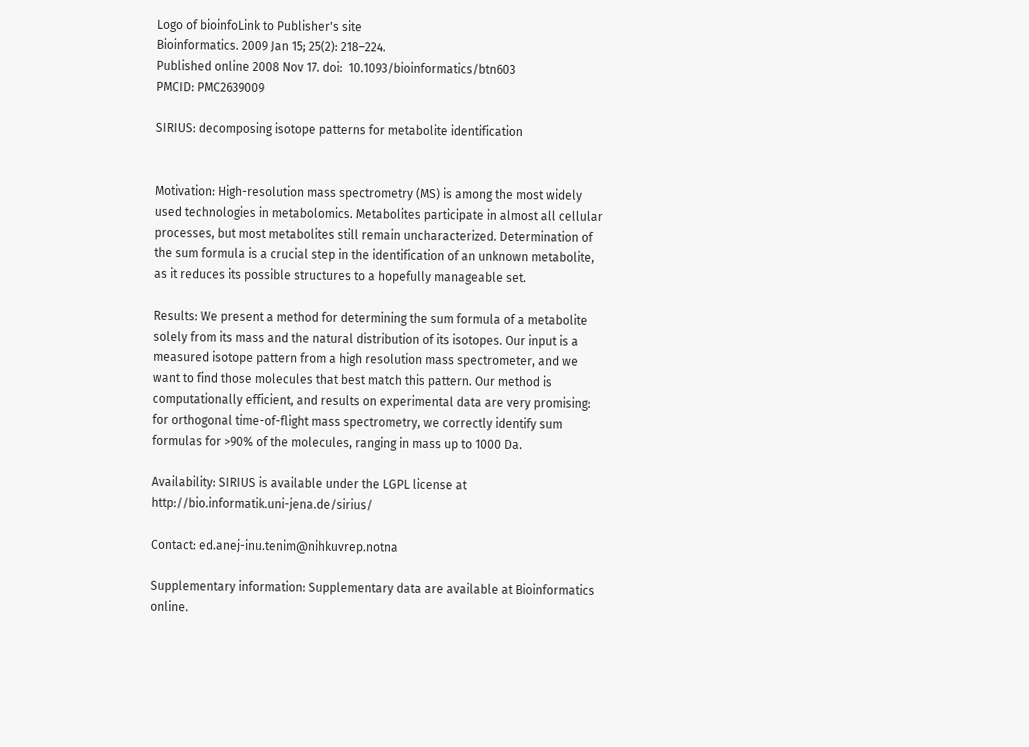Logo of bioinfoLink to Publisher's site
Bioinformatics. 2009 Jan 15; 25(2): 218–224.
Published online 2008 Nov 17. doi:  10.1093/bioinformatics/btn603
PMCID: PMC2639009

SIRIUS: decomposing isotope patterns for metabolite identification


Motivation: High-resolution mass spectrometry (MS) is among the most widely used technologies in metabolomics. Metabolites participate in almost all cellular processes, but most metabolites still remain uncharacterized. Determination of the sum formula is a crucial step in the identification of an unknown metabolite, as it reduces its possible structures to a hopefully manageable set.

Results: We present a method for determining the sum formula of a metabolite solely from its mass and the natural distribution of its isotopes. Our input is a measured isotope pattern from a high resolution mass spectrometer, and we want to find those molecules that best match this pattern. Our method is computationally efficient, and results on experimental data are very promising: for orthogonal time-of-flight mass spectrometry, we correctly identify sum formulas for >90% of the molecules, ranging in mass up to 1000 Da.

Availability: SIRIUS is available under the LGPL license at http://bio.informatik.uni-jena.de/sirius/

Contact: ed.anej-inu.tenim@nihkuvrep.notna

Supplementary information: Supplementary data are available at Bioinformatics online.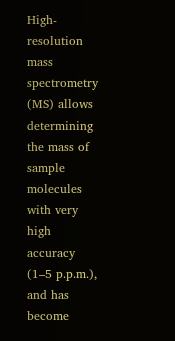High-resolution mass spectrometry (MS) allows determining the mass of sample molecules with very high accuracy (1–5 p.p.m.), and has become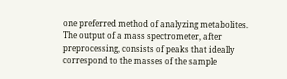one preferred method of analyzing metabolites. The output of a mass spectrometer, after preprocessing, consists of peaks that ideally correspond to the masses of the sample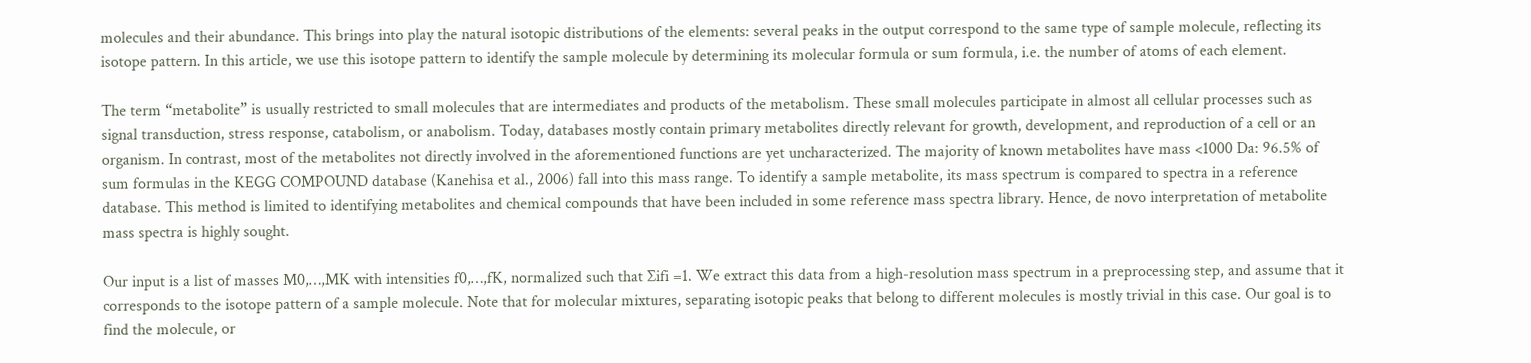molecules and their abundance. This brings into play the natural isotopic distributions of the elements: several peaks in the output correspond to the same type of sample molecule, reflecting its isotope pattern. In this article, we use this isotope pattern to identify the sample molecule by determining its molecular formula or sum formula, i.e. the number of atoms of each element.

The term “metabolite” is usually restricted to small molecules that are intermediates and products of the metabolism. These small molecules participate in almost all cellular processes such as signal transduction, stress response, catabolism, or anabolism. Today, databases mostly contain primary metabolites directly relevant for growth, development, and reproduction of a cell or an organism. In contrast, most of the metabolites not directly involved in the aforementioned functions are yet uncharacterized. The majority of known metabolites have mass <1000 Da: 96.5% of sum formulas in the KEGG COMPOUND database (Kanehisa et al., 2006) fall into this mass range. To identify a sample metabolite, its mass spectrum is compared to spectra in a reference database. This method is limited to identifying metabolites and chemical compounds that have been included in some reference mass spectra library. Hence, de novo interpretation of metabolite mass spectra is highly sought.

Our input is a list of masses M0,…,MK with intensities f0,…,fK, normalized such that ∑ifi =1. We extract this data from a high-resolution mass spectrum in a preprocessing step, and assume that it corresponds to the isotope pattern of a sample molecule. Note that for molecular mixtures, separating isotopic peaks that belong to different molecules is mostly trivial in this case. Our goal is to find the molecule, or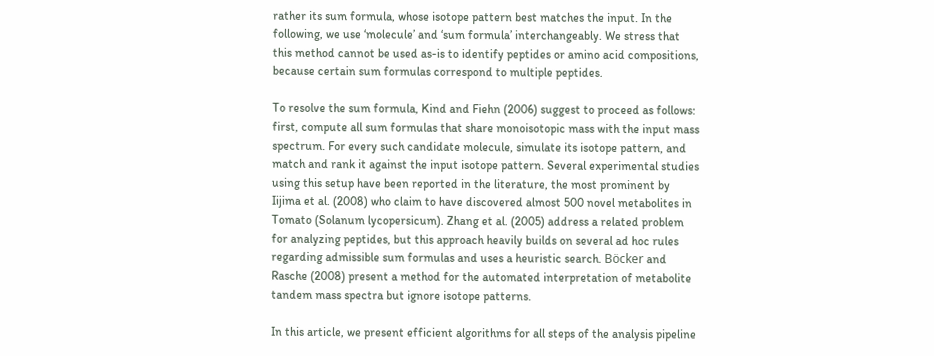rather its sum formula, whose isotope pattern best matches the input. In the following, we use ‘molecule’ and ‘sum formula’ interchangeably. We stress that this method cannot be used as-is to identify peptides or amino acid compositions, because certain sum formulas correspond to multiple peptides.

To resolve the sum formula, Kind and Fiehn (2006) suggest to proceed as follows: first, compute all sum formulas that share monoisotopic mass with the input mass spectrum. For every such candidate molecule, simulate its isotope pattern, and match and rank it against the input isotope pattern. Several experimental studies using this setup have been reported in the literature, the most prominent by Iijima et al. (2008) who claim to have discovered almost 500 novel metabolites in Tomato (Solanum lycopersicum). Zhang et al. (2005) address a related problem for analyzing peptides, but this approach heavily builds on several ad hoc rules regarding admissible sum formulas and uses a heuristic search. Böcker and Rasche (2008) present a method for the automated interpretation of metabolite tandem mass spectra but ignore isotope patterns.

In this article, we present efficient algorithms for all steps of the analysis pipeline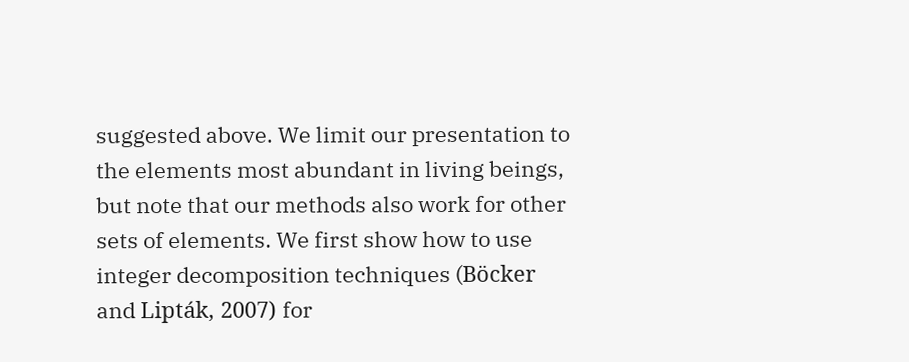suggested above. We limit our presentation to the elements most abundant in living beings, but note that our methods also work for other sets of elements. We first show how to use integer decomposition techniques (Böcker and Lipták, 2007) for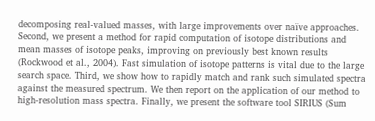decomposing real-valued masses, with large improvements over naïve approaches. Second, we present a method for rapid computation of isotope distributions and mean masses of isotope peaks, improving on previously best known results (Rockwood et al., 2004). Fast simulation of isotope patterns is vital due to the large search space. Third, we show how to rapidly match and rank such simulated spectra against the measured spectrum. We then report on the application of our method to high-resolution mass spectra. Finally, we present the software tool SIRIUS (Sum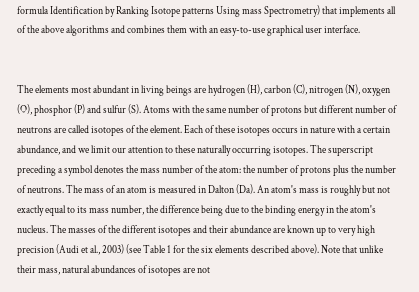formula Identification by Ranking Isotope patterns Using mass Spectrometry) that implements all of the above algorithms and combines them with an easy-to-use graphical user interface.


The elements most abundant in living beings are hydrogen (H), carbon (C), nitrogen (N), oxygen (O), phosphor (P) and sulfur (S). Atoms with the same number of protons but different number of neutrons are called isotopes of the element. Each of these isotopes occurs in nature with a certain abundance, and we limit our attention to these naturally occurring isotopes. The superscript preceding a symbol denotes the mass number of the atom: the number of protons plus the number of neutrons. The mass of an atom is measured in Dalton (Da). An atom's mass is roughly but not exactly equal to its mass number, the difference being due to the binding energy in the atom's nucleus. The masses of the different isotopes and their abundance are known up to very high precision (Audi et al., 2003) (see Table 1 for the six elements described above). Note that unlike their mass, natural abundances of isotopes are not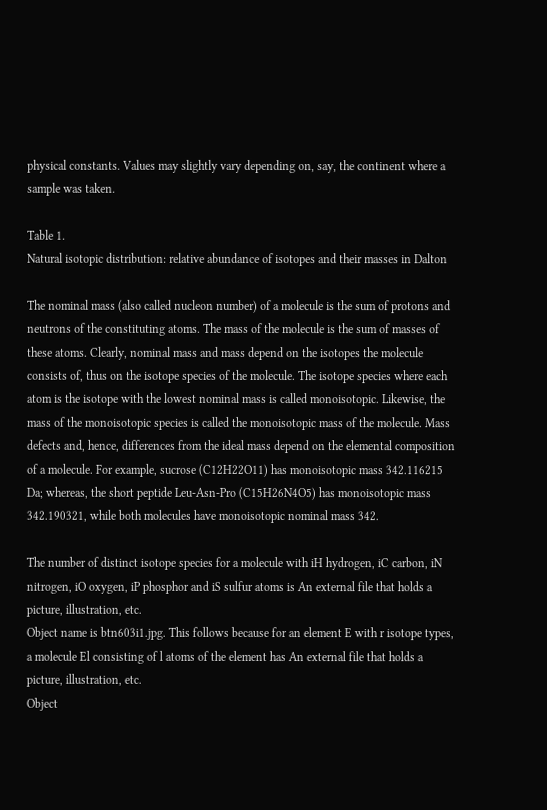physical constants. Values may slightly vary depending on, say, the continent where a sample was taken.

Table 1.
Natural isotopic distribution: relative abundance of isotopes and their masses in Dalton

The nominal mass (also called nucleon number) of a molecule is the sum of protons and neutrons of the constituting atoms. The mass of the molecule is the sum of masses of these atoms. Clearly, nominal mass and mass depend on the isotopes the molecule consists of, thus on the isotope species of the molecule. The isotope species where each atom is the isotope with the lowest nominal mass is called monoisotopic. Likewise, the mass of the monoisotopic species is called the monoisotopic mass of the molecule. Mass defects and, hence, differences from the ideal mass depend on the elemental composition of a molecule. For example, sucrose (C12H22O11) has monoisotopic mass 342.116215 Da; whereas, the short peptide Leu-Asn-Pro (C15H26N4O5) has monoisotopic mass 342.190321, while both molecules have monoisotopic nominal mass 342.

The number of distinct isotope species for a molecule with iH hydrogen, iC carbon, iN nitrogen, iO oxygen, iP phosphor and iS sulfur atoms is An external file that holds a picture, illustration, etc.
Object name is btn603i1.jpg. This follows because for an element E with r isotope types, a molecule El consisting of l atoms of the element has An external file that holds a picture, illustration, etc.
Object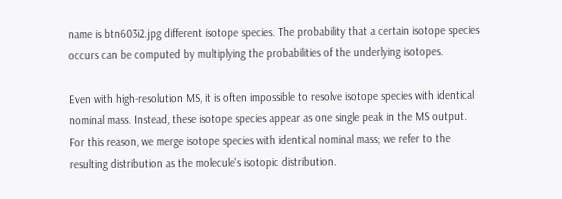name is btn603i2.jpg different isotope species. The probability that a certain isotope species occurs can be computed by multiplying the probabilities of the underlying isotopes.

Even with high-resolution MS, it is often impossible to resolve isotope species with identical nominal mass. Instead, these isotope species appear as one single peak in the MS output. For this reason, we merge isotope species with identical nominal mass; we refer to the resulting distribution as the molecule's isotopic distribution.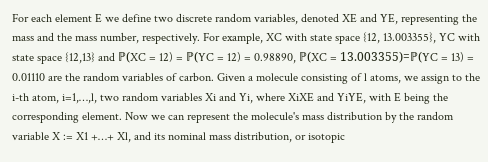For each element E we define two discrete random variables, denoted XE and YE, representing the mass and the mass number, respectively. For example, XC with state space {12, 13.003355}, YC with state space {12,13} and ℙ(XC = 12) = ℙ(YC = 12) = 0.98890, ℙ(XC = 13.003355)=ℙ(YC = 13) = 0.01110 are the random variables of carbon. Given a molecule consisting of l atoms, we assign to the i-th atom, i=1,…,l, two random variables Xi and Yi, where XiXE and YiYE, with E being the corresponding element. Now we can represent the molecule's mass distribution by the random variable X := X1 +…+ Xl, and its nominal mass distribution, or isotopic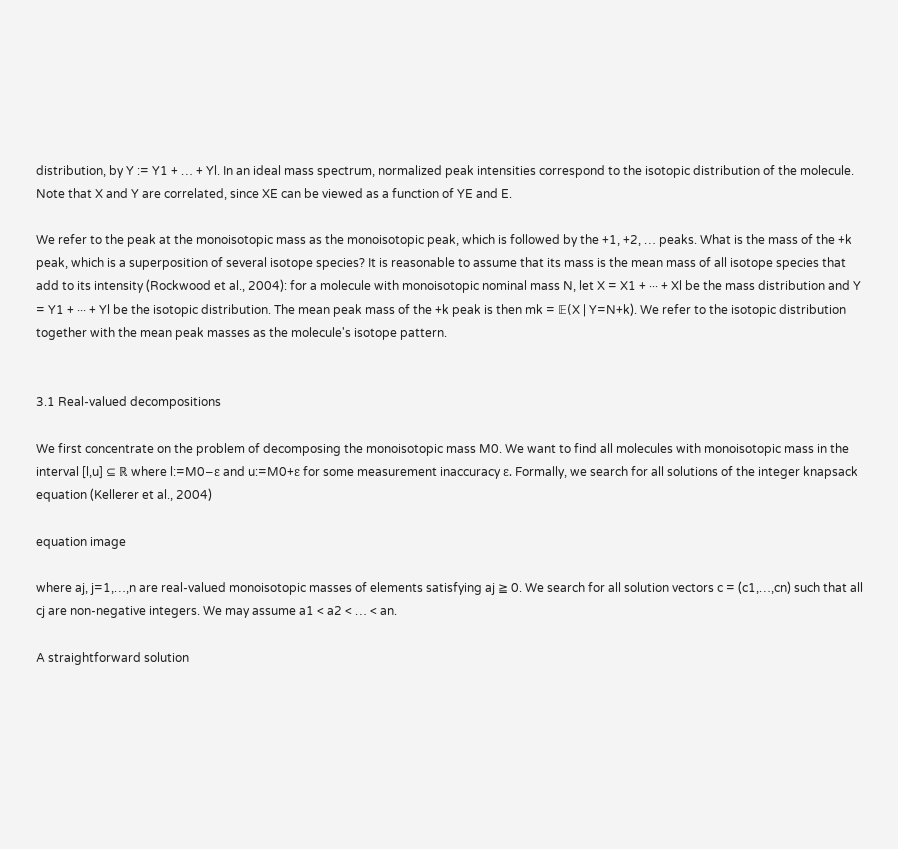distribution, by Y := Y1 + … + Yl. In an ideal mass spectrum, normalized peak intensities correspond to the isotopic distribution of the molecule. Note that X and Y are correlated, since XE can be viewed as a function of YE and E.

We refer to the peak at the monoisotopic mass as the monoisotopic peak, which is followed by the +1, +2, … peaks. What is the mass of the +k peak, which is a superposition of several isotope species? It is reasonable to assume that its mass is the mean mass of all isotope species that add to its intensity (Rockwood et al., 2004): for a molecule with monoisotopic nominal mass N, let X = X1 + ··· + Xl be the mass distribution and Y = Y1 + ··· + Yl be the isotopic distribution. The mean peak mass of the +k peak is then mk = 𝔼(X | Y=N+k). We refer to the isotopic distribution together with the mean peak masses as the molecule's isotope pattern.


3.1 Real-valued decompositions

We first concentrate on the problem of decomposing the monoisotopic mass M0. We want to find all molecules with monoisotopic mass in the interval [l,u] ⊆ ℝ where l:=M0−ε and u:=M0+ε for some measurement inaccuracy ε. Formally, we search for all solutions of the integer knapsack equation (Kellerer et al., 2004)

equation image

where aj, j=1,…,n are real-valued monoisotopic masses of elements satisfying aj ≧ 0. We search for all solution vectors c = (c1,…,cn) such that all cj are non-negative integers. We may assume a1 < a2 < … < an.

A straightforward solution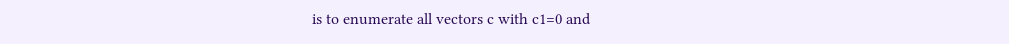is to enumerate all vectors c with c1=0 and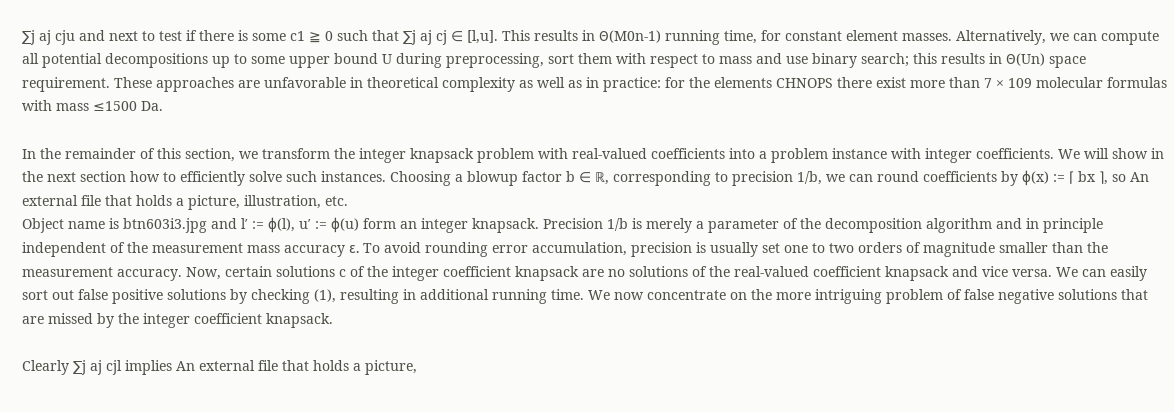∑j aj cju and next to test if there is some c1 ≧ 0 such that ∑j aj cj ∈ [l,u]. This results in Θ(M0n-1) running time, for constant element masses. Alternatively, we can compute all potential decompositions up to some upper bound U during preprocessing, sort them with respect to mass and use binary search; this results in Θ(Un) space requirement. These approaches are unfavorable in theoretical complexity as well as in practice: for the elements CHNOPS there exist more than 7 × 109 molecular formulas with mass ≤1500 Da.

In the remainder of this section, we transform the integer knapsack problem with real-valued coefficients into a problem instance with integer coefficients. We will show in the next section how to efficiently solve such instances. Choosing a blowup factor b ∈ ℝ, corresponding to precision 1/b, we can round coefficients by ϕ(x) := ⌈ bx ⌉, so An external file that holds a picture, illustration, etc.
Object name is btn603i3.jpg and l′ := ϕ(l), u′ := ϕ(u) form an integer knapsack. Precision 1/b is merely a parameter of the decomposition algorithm and in principle independent of the measurement mass accuracy ε. To avoid rounding error accumulation, precision is usually set one to two orders of magnitude smaller than the measurement accuracy. Now, certain solutions c of the integer coefficient knapsack are no solutions of the real-valued coefficient knapsack and vice versa. We can easily sort out false positive solutions by checking (1), resulting in additional running time. We now concentrate on the more intriguing problem of false negative solutions that are missed by the integer coefficient knapsack.

Clearly ∑j aj cjl implies An external file that holds a picture,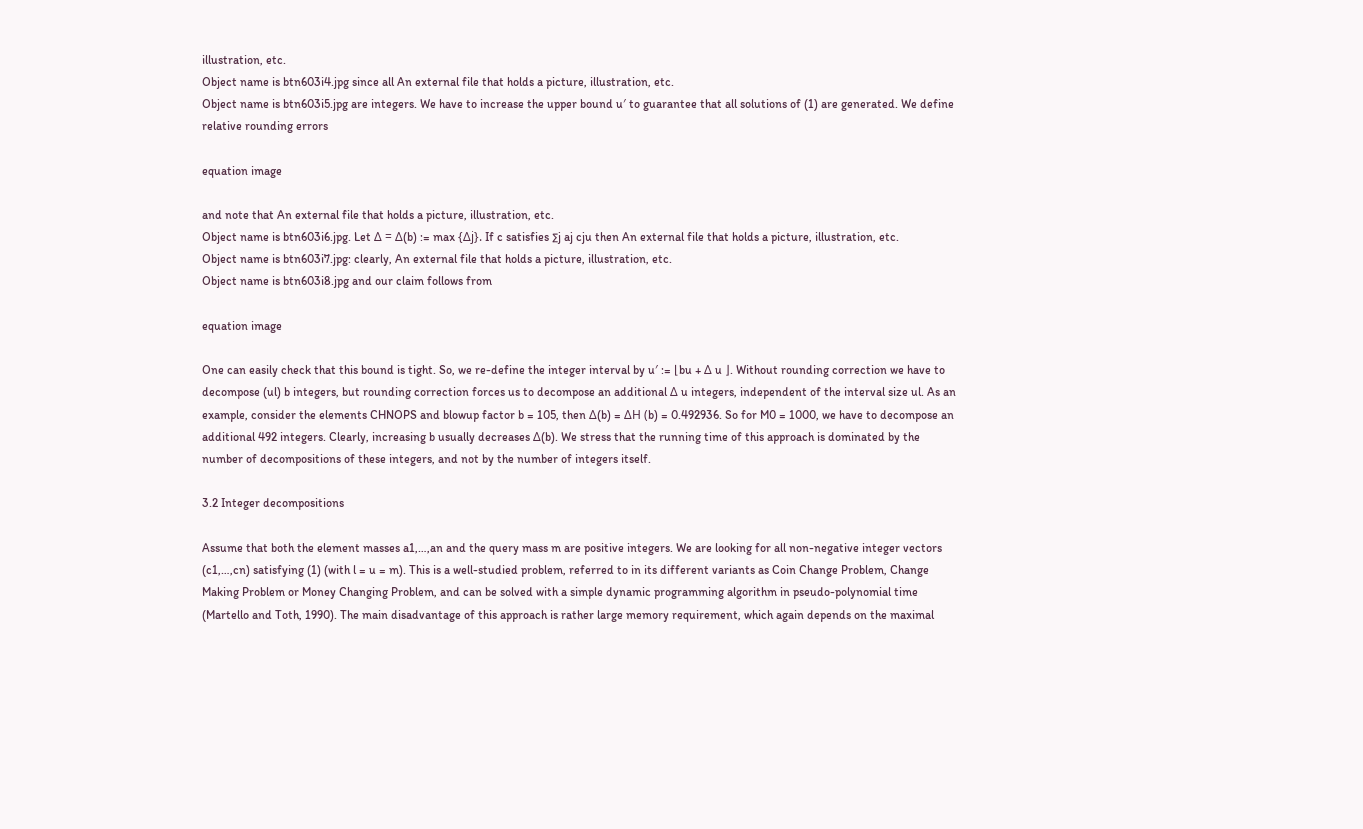illustration, etc.
Object name is btn603i4.jpg since all An external file that holds a picture, illustration, etc.
Object name is btn603i5.jpg are integers. We have to increase the upper bound u′ to guarantee that all solutions of (1) are generated. We define relative rounding errors

equation image

and note that An external file that holds a picture, illustration, etc.
Object name is btn603i6.jpg. Let Δ = Δ(b) := max {Δj}. If c satisfies ∑j aj cju then An external file that holds a picture, illustration, etc.
Object name is btn603i7.jpg: clearly, An external file that holds a picture, illustration, etc.
Object name is btn603i8.jpg and our claim follows from

equation image

One can easily check that this bound is tight. So, we re-define the integer interval by u′ := ⌊bu + Δ u ⌋. Without rounding correction we have to decompose (ul) b integers, but rounding correction forces us to decompose an additional Δ u integers, independent of the interval size ul. As an example, consider the elements CHNOPS and blowup factor b = 105, then Δ(b) = ΔH (b) = 0.492936. So for M0 = 1000, we have to decompose an additional 492 integers. Clearly, increasing b usually decreases Δ(b). We stress that the running time of this approach is dominated by the number of decompositions of these integers, and not by the number of integers itself.

3.2 Integer decompositions

Assume that both the element masses a1,…,an and the query mass m are positive integers. We are looking for all non-negative integer vectors (c1,…,cn) satisfying (1) (with l = u = m). This is a well-studied problem, referred to in its different variants as Coin Change Problem, Change Making Problem or Money Changing Problem, and can be solved with a simple dynamic programming algorithm in pseudo-polynomial time (Martello and Toth, 1990). The main disadvantage of this approach is rather large memory requirement, which again depends on the maximal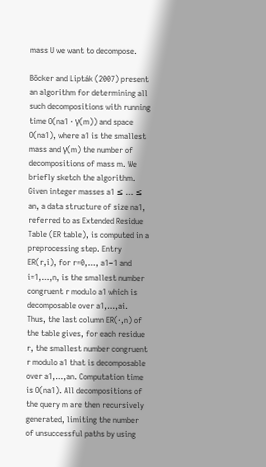mass U we want to decompose.

Böcker and Lipták (2007) present an algorithm for determining all such decompositions with running time O(na1 · γ(m)) and space O(na1), where a1 is the smallest mass and γ(m) the number of decompositions of mass m. We briefly sketch the algorithm. Given integer masses a1 ≤ … ≤ an, a data structure of size na1, referred to as Extended Residue Table (ER table), is computed in a preprocessing step. Entry ER(r,i), for r=0,…, a1−1 and i=1,…,n, is the smallest number congruent r modulo a1 which is decomposable over a1,…,ai. Thus, the last column ER(·,n) of the table gives, for each residue r, the smallest number congruent r modulo a1 that is decomposable over a1,…,an. Computation time is O(na1). All decompositions of the query m are then recursively generated, limiting the number of unsuccessful paths by using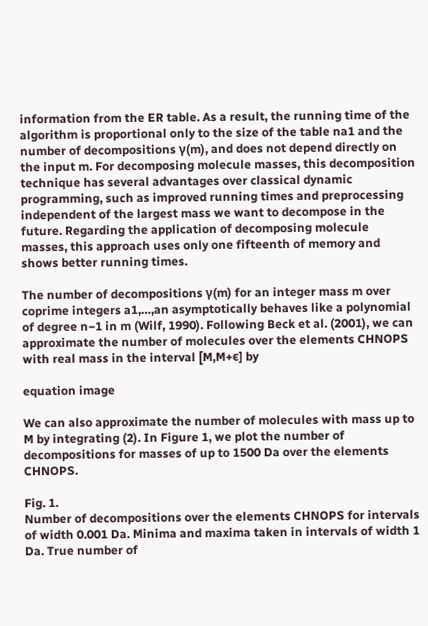information from the ER table. As a result, the running time of the algorithm is proportional only to the size of the table na1 and the number of decompositions γ(m), and does not depend directly on the input m. For decomposing molecule masses, this decomposition technique has several advantages over classical dynamic programming, such as improved running times and preprocessing independent of the largest mass we want to decompose in the future. Regarding the application of decomposing molecule masses, this approach uses only one fifteenth of memory and shows better running times.

The number of decompositions γ(m) for an integer mass m over coprime integers a1,…,an asymptotically behaves like a polynomial of degree n−1 in m (Wilf, 1990). Following Beck et al. (2001), we can approximate the number of molecules over the elements CHNOPS with real mass in the interval [M,M+ϵ] by

equation image

We can also approximate the number of molecules with mass up to M by integrating (2). In Figure 1, we plot the number of decompositions for masses of up to 1500 Da over the elements CHNOPS.

Fig. 1.
Number of decompositions over the elements CHNOPS for intervals of width 0.001 Da. Minima and maxima taken in intervals of width 1 Da. True number of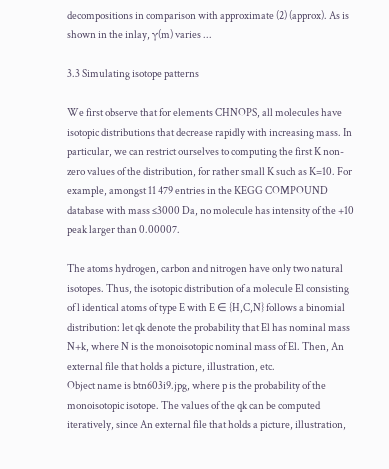decompositions in comparison with approximate (2) (approx). As is shown in the inlay, γ(m) varies ...

3.3 Simulating isotope patterns

We first observe that for elements CHNOPS, all molecules have isotopic distributions that decrease rapidly with increasing mass. In particular, we can restrict ourselves to computing the first K non-zero values of the distribution, for rather small K such as K=10. For example, amongst 11 479 entries in the KEGG COMPOUND database with mass ≤3000 Da, no molecule has intensity of the +10 peak larger than 0.00007.

The atoms hydrogen, carbon and nitrogen have only two natural isotopes. Thus, the isotopic distribution of a molecule El consisting of l identical atoms of type E with E ∈ {H,C,N} follows a binomial distribution: let qk denote the probability that El has nominal mass N+k, where N is the monoisotopic nominal mass of El. Then, An external file that holds a picture, illustration, etc.
Object name is btn603i9.jpg, where p is the probability of the monoisotopic isotope. The values of the qk can be computed iteratively, since An external file that holds a picture, illustration,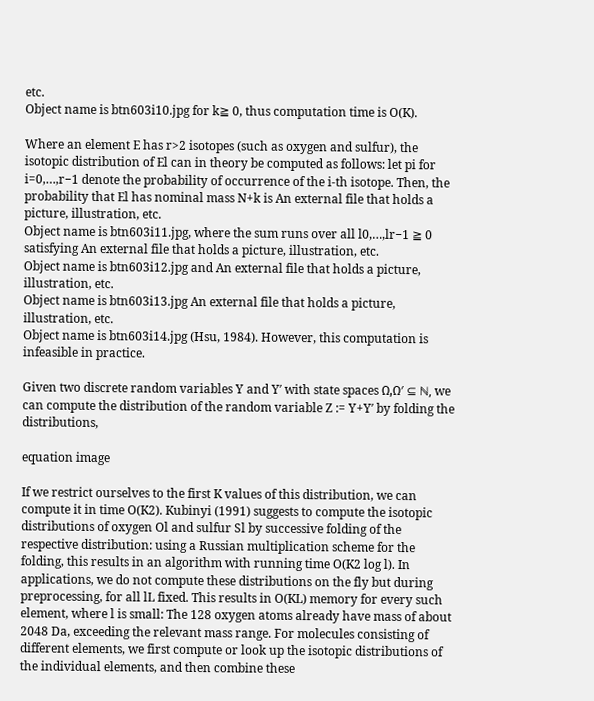etc.
Object name is btn603i10.jpg for k≧ 0, thus computation time is O(K).

Where an element E has r>2 isotopes (such as oxygen and sulfur), the isotopic distribution of El can in theory be computed as follows: let pi for i=0,…,r−1 denote the probability of occurrence of the i-th isotope. Then, the probability that El has nominal mass N+k is An external file that holds a picture, illustration, etc.
Object name is btn603i11.jpg, where the sum runs over all l0,…,lr−1 ≧ 0 satisfying An external file that holds a picture, illustration, etc.
Object name is btn603i12.jpg and An external file that holds a picture, illustration, etc.
Object name is btn603i13.jpg An external file that holds a picture, illustration, etc.
Object name is btn603i14.jpg (Hsu, 1984). However, this computation is infeasible in practice.

Given two discrete random variables Y and Y′ with state spaces Ω,Ω′ ⊆ ℕ, we can compute the distribution of the random variable Z := Y+Y′ by folding the distributions,

equation image

If we restrict ourselves to the first K values of this distribution, we can compute it in time O(K2). Kubinyi (1991) suggests to compute the isotopic distributions of oxygen Ol and sulfur Sl by successive folding of the respective distribution: using a Russian multiplication scheme for the folding, this results in an algorithm with running time O(K2 log l). In applications, we do not compute these distributions on the fly but during preprocessing, for all lL fixed. This results in O(KL) memory for every such element, where l is small: The 128 oxygen atoms already have mass of about 2048 Da, exceeding the relevant mass range. For molecules consisting of different elements, we first compute or look up the isotopic distributions of the individual elements, and then combine these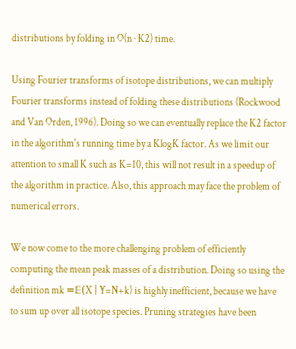distributions by folding in O(n · K2) time.

Using Fourier transforms of isotope distributions, we can multiply Fourier transforms instead of folding these distributions (Rockwood and Van Orden, 1996). Doing so we can eventually replace the K2 factor in the algorithm's running time by a KlogK factor. As we limit our attention to small K such as K=10, this will not result in a speedup of the algorithm in practice. Also, this approach may face the problem of numerical errors.

We now come to the more challenging problem of efficiently computing the mean peak masses of a distribution. Doing so using the definition mk =𝔼(X | Y=N+k) is highly inefficient, because we have to sum up over all isotope species. Pruning strategies have been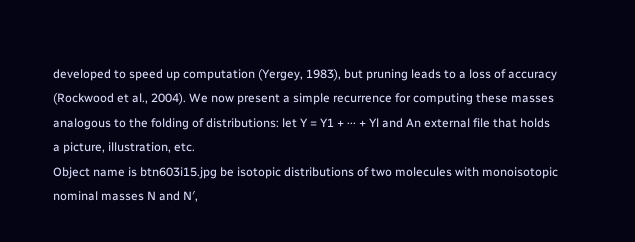developed to speed up computation (Yergey, 1983), but pruning leads to a loss of accuracy (Rockwood et al., 2004). We now present a simple recurrence for computing these masses analogous to the folding of distributions: let Y = Y1 + ··· + Yl and An external file that holds a picture, illustration, etc.
Object name is btn603i15.jpg be isotopic distributions of two molecules with monoisotopic nominal masses N and N′,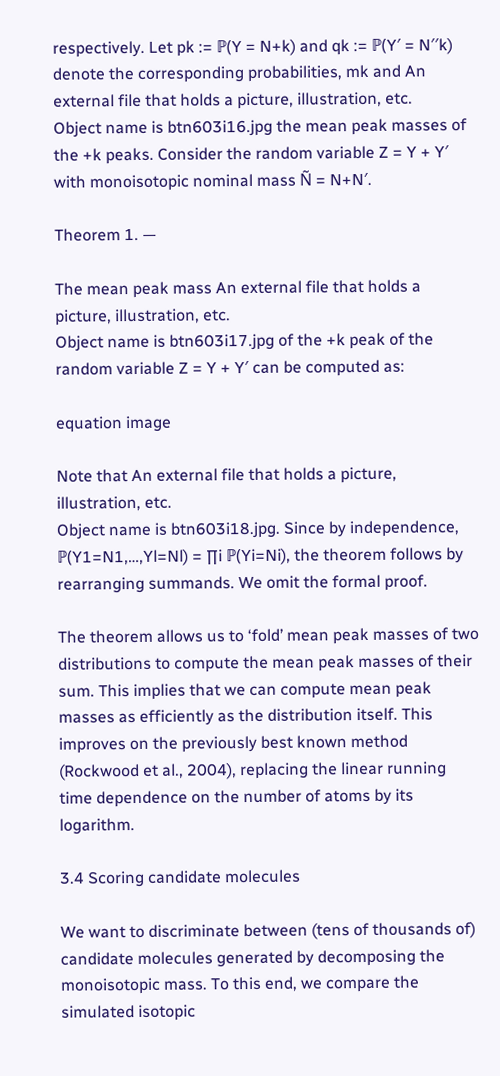respectively. Let pk := ℙ(Y = N+k) and qk := ℙ(Y′ = N′′k) denote the corresponding probabilities, mk and An external file that holds a picture, illustration, etc.
Object name is btn603i16.jpg the mean peak masses of the +k peaks. Consider the random variable Z = Y + Y′ with monoisotopic nominal mass Ñ = N+N′.

Theorem 1. —

The mean peak mass An external file that holds a picture, illustration, etc.
Object name is btn603i17.jpg of the +k peak of the random variable Z = Y + Y′ can be computed as:

equation image

Note that An external file that holds a picture, illustration, etc.
Object name is btn603i18.jpg. Since by independence, ℙ(Y1=N1,…,Yl=Nl) = ∏i ℙ(Yi=Ni), the theorem follows by rearranging summands. We omit the formal proof.

The theorem allows us to ‘fold’ mean peak masses of two distributions to compute the mean peak masses of their sum. This implies that we can compute mean peak masses as efficiently as the distribution itself. This improves on the previously best known method (Rockwood et al., 2004), replacing the linear running time dependence on the number of atoms by its logarithm.

3.4 Scoring candidate molecules

We want to discriminate between (tens of thousands of) candidate molecules generated by decomposing the monoisotopic mass. To this end, we compare the simulated isotopic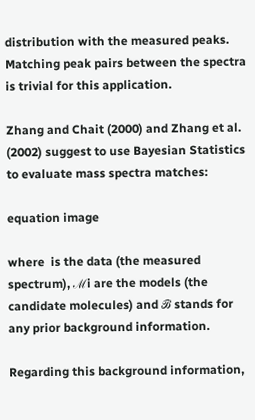distribution with the measured peaks. Matching peak pairs between the spectra is trivial for this application.

Zhang and Chait (2000) and Zhang et al. (2002) suggest to use Bayesian Statistics to evaluate mass spectra matches:

equation image

where  is the data (the measured spectrum), ℳi are the models (the candidate molecules) and ℬ stands for any prior background information.

Regarding this background information,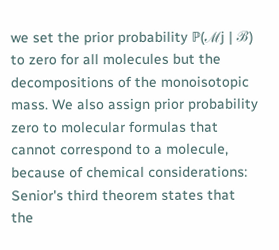we set the prior probability ℙ(ℳj | ℬ) to zero for all molecules but the decompositions of the monoisotopic mass. We also assign prior probability zero to molecular formulas that cannot correspond to a molecule, because of chemical considerations: Senior's third theorem states that the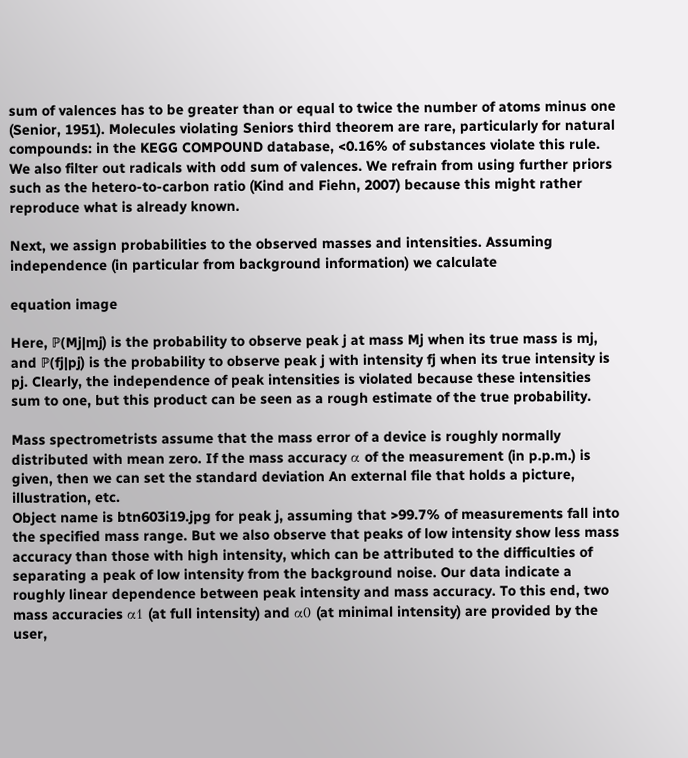sum of valences has to be greater than or equal to twice the number of atoms minus one (Senior, 1951). Molecules violating Seniors third theorem are rare, particularly for natural compounds: in the KEGG COMPOUND database, <0.16% of substances violate this rule. We also filter out radicals with odd sum of valences. We refrain from using further priors such as the hetero-to-carbon ratio (Kind and Fiehn, 2007) because this might rather reproduce what is already known.

Next, we assign probabilities to the observed masses and intensities. Assuming independence (in particular from background information) we calculate

equation image

Here, ℙ(Mj|mj) is the probability to observe peak j at mass Mj when its true mass is mj, and ℙ(fj|pj) is the probability to observe peak j with intensity fj when its true intensity is pj. Clearly, the independence of peak intensities is violated because these intensities sum to one, but this product can be seen as a rough estimate of the true probability.

Mass spectrometrists assume that the mass error of a device is roughly normally distributed with mean zero. If the mass accuracy α of the measurement (in p.p.m.) is given, then we can set the standard deviation An external file that holds a picture, illustration, etc.
Object name is btn603i19.jpg for peak j, assuming that >99.7% of measurements fall into the specified mass range. But we also observe that peaks of low intensity show less mass accuracy than those with high intensity, which can be attributed to the difficulties of separating a peak of low intensity from the background noise. Our data indicate a roughly linear dependence between peak intensity and mass accuracy. To this end, two mass accuracies α1 (at full intensity) and α0 (at minimal intensity) are provided by the user,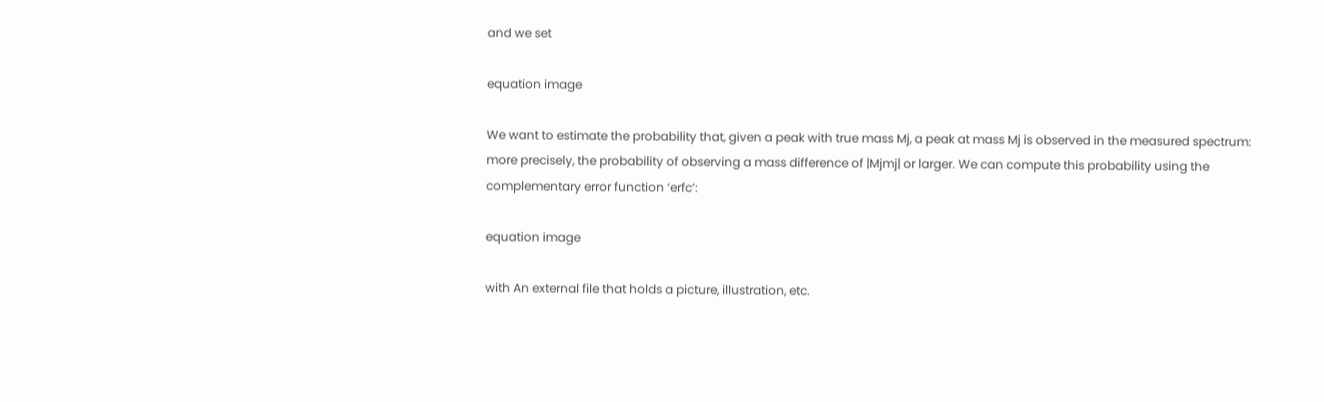and we set

equation image

We want to estimate the probability that, given a peak with true mass Mj, a peak at mass Mj is observed in the measured spectrum: more precisely, the probability of observing a mass difference of |Mjmj| or larger. We can compute this probability using the complementary error function ‘erfc’:

equation image

with An external file that holds a picture, illustration, etc.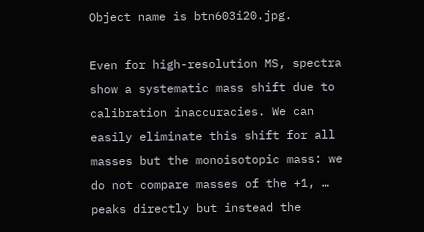Object name is btn603i20.jpg.

Even for high-resolution MS, spectra show a systematic mass shift due to calibration inaccuracies. We can easily eliminate this shift for all masses but the monoisotopic mass: we do not compare masses of the +1, … peaks directly but instead the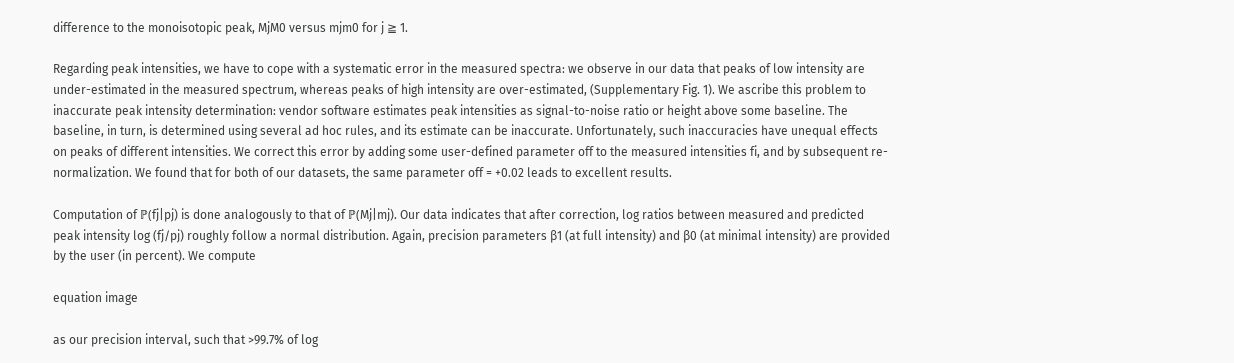difference to the monoisotopic peak, MjM0 versus mjm0 for j ≧ 1.

Regarding peak intensities, we have to cope with a systematic error in the measured spectra: we observe in our data that peaks of low intensity are under-estimated in the measured spectrum, whereas peaks of high intensity are over-estimated, (Supplementary Fig. 1). We ascribe this problem to inaccurate peak intensity determination: vendor software estimates peak intensities as signal-to-noise ratio or height above some baseline. The baseline, in turn, is determined using several ad hoc rules, and its estimate can be inaccurate. Unfortunately, such inaccuracies have unequal effects on peaks of different intensities. We correct this error by adding some user-defined parameter off to the measured intensities fi, and by subsequent re-normalization. We found that for both of our datasets, the same parameter off = +0.02 leads to excellent results.

Computation of ℙ(fj|pj) is done analogously to that of ℙ(Mj|mj). Our data indicates that after correction, log ratios between measured and predicted peak intensity log (fj/pj) roughly follow a normal distribution. Again, precision parameters β1 (at full intensity) and β0 (at minimal intensity) are provided by the user (in percent). We compute

equation image

as our precision interval, such that >99.7% of log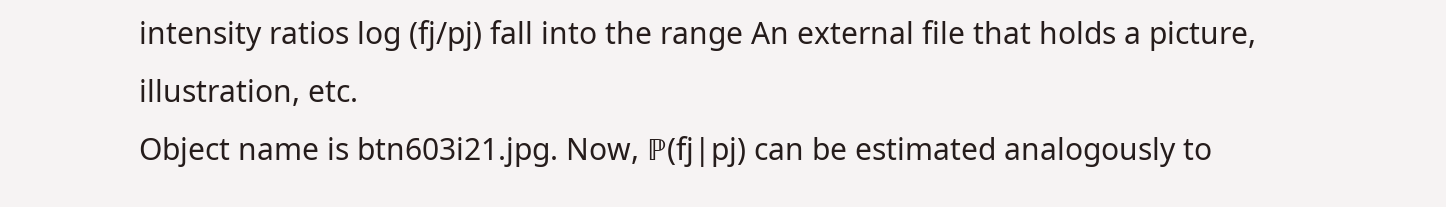intensity ratios log (fj/pj) fall into the range An external file that holds a picture, illustration, etc.
Object name is btn603i21.jpg. Now, ℙ(fj|pj) can be estimated analogously to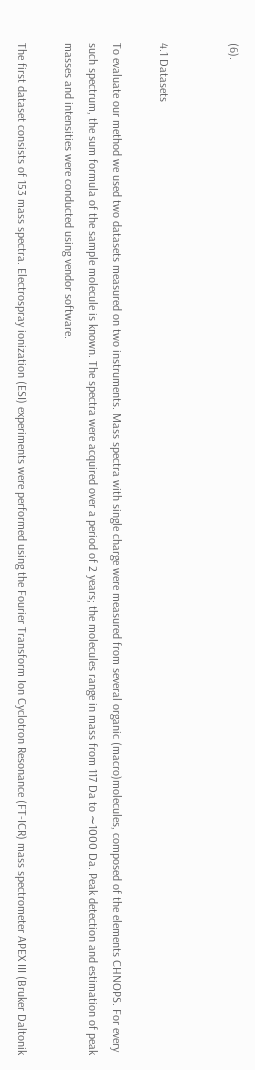(6).


4.1 Datasets

To evaluate our method we used two datasets measured on two instruments. Mass spectra with single charge were measured from several organic (macro)molecules, composed of the elements CHNOPS. For every such spectrum, the sum formula of the sample molecule is known. The spectra were acquired over a period of 2 years; the molecules range in mass from 117 Da to ∼1000 Da. Peak detection and estimation of peak masses and intensities were conducted using vendor software.

The first dataset consists of 153 mass spectra. Electrospray ionization (ESI) experiments were performed using the Fourier Transform Ion Cyclotron Resonance (FT-ICR) mass spectrometer APEX III (Bruker Daltonik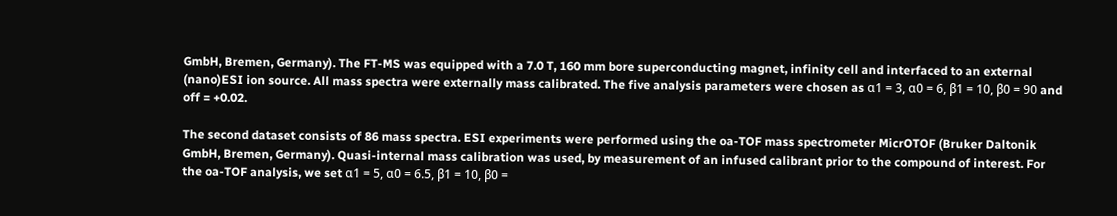GmbH, Bremen, Germany). The FT-MS was equipped with a 7.0 T, 160 mm bore superconducting magnet, infinity cell and interfaced to an external (nano)ESI ion source. All mass spectra were externally mass calibrated. The five analysis parameters were chosen as α1 = 3, α0 = 6, β1 = 10, β0 = 90 and off = +0.02.

The second dataset consists of 86 mass spectra. ESI experiments were performed using the oa-TOF mass spectrometer MicrOTOF (Bruker Daltonik GmbH, Bremen, Germany). Quasi-internal mass calibration was used, by measurement of an infused calibrant prior to the compound of interest. For the oa-TOF analysis, we set α1 = 5, α0 = 6.5, β1 = 10, β0 =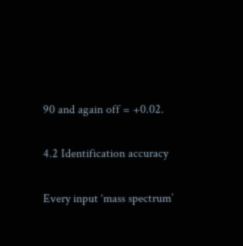90 and again off = +0.02.

4.2 Identification accuracy

Every input ‘mass spectrum’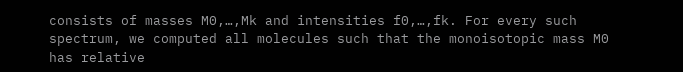consists of masses M0,…,Mk and intensities f0,…,fk. For every such spectrum, we computed all molecules such that the monoisotopic mass M0 has relative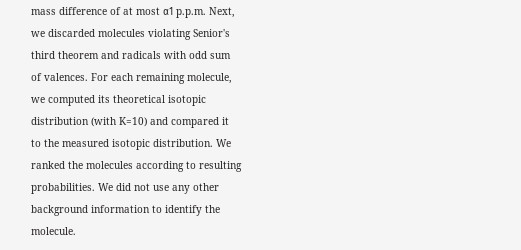mass difference of at most α1 p.p.m. Next, we discarded molecules violating Senior's third theorem and radicals with odd sum of valences. For each remaining molecule, we computed its theoretical isotopic distribution (with K=10) and compared it to the measured isotopic distribution. We ranked the molecules according to resulting probabilities. We did not use any other background information to identify the molecule.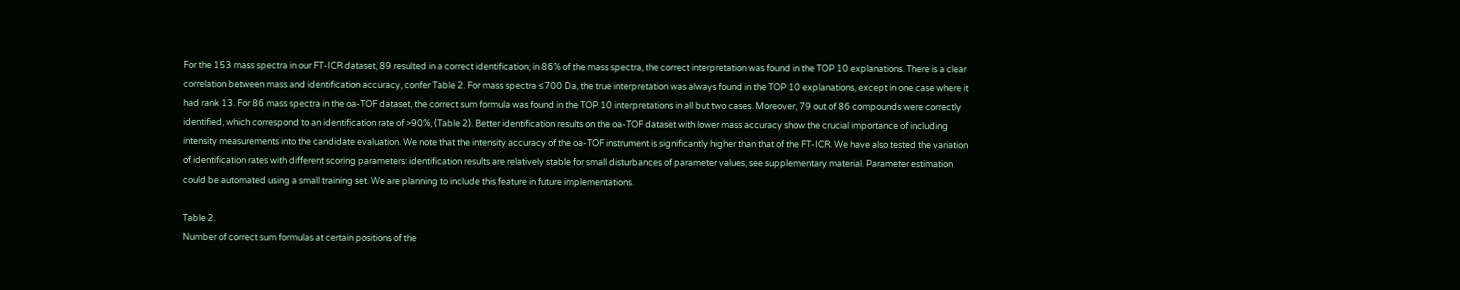For the 153 mass spectra in our FT-ICR dataset, 89 resulted in a correct identification; in 86% of the mass spectra, the correct interpretation was found in the TOP 10 explanations. There is a clear correlation between mass and identification accuracy, confer Table 2. For mass spectra ≤700 Da, the true interpretation was always found in the TOP 10 explanations, except in one case where it had rank 13. For 86 mass spectra in the oa-TOF dataset, the correct sum formula was found in the TOP 10 interpretations in all but two cases. Moreover, 79 out of 86 compounds were correctly identified, which correspond to an identification rate of >90%, (Table 2). Better identification results on the oa-TOF dataset with lower mass accuracy show the crucial importance of including intensity measurements into the candidate evaluation. We note that the intensity accuracy of the oa-TOF instrument is significantly higher than that of the FT-ICR. We have also tested the variation of identification rates with different scoring parameters: identification results are relatively stable for small disturbances of parameter values, see supplementary material. Parameter estimation could be automated using a small training set. We are planning to include this feature in future implementations.

Table 2.
Number of correct sum formulas at certain positions of the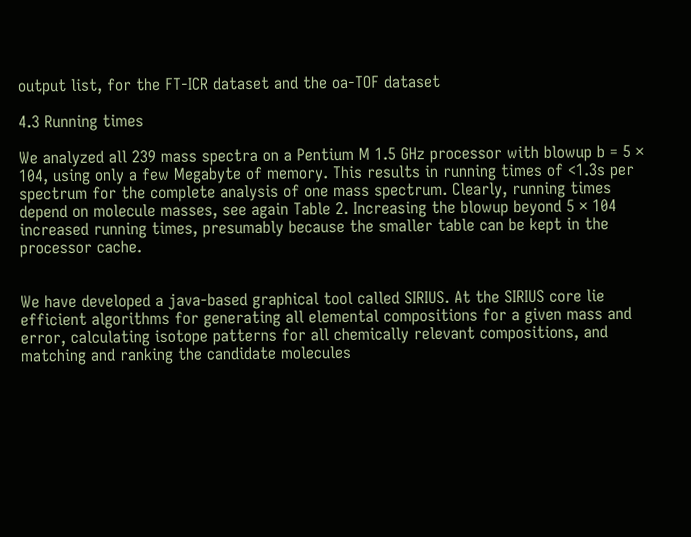output list, for the FT-ICR dataset and the oa-TOF dataset

4.3 Running times

We analyzed all 239 mass spectra on a Pentium M 1.5 GHz processor with blowup b = 5 × 104, using only a few Megabyte of memory. This results in running times of <1.3s per spectrum for the complete analysis of one mass spectrum. Clearly, running times depend on molecule masses, see again Table 2. Increasing the blowup beyond 5 × 104 increased running times, presumably because the smaller table can be kept in the processor cache.


We have developed a java-based graphical tool called SIRIUS. At the SIRIUS core lie efficient algorithms for generating all elemental compositions for a given mass and error, calculating isotope patterns for all chemically relevant compositions, and matching and ranking the candidate molecules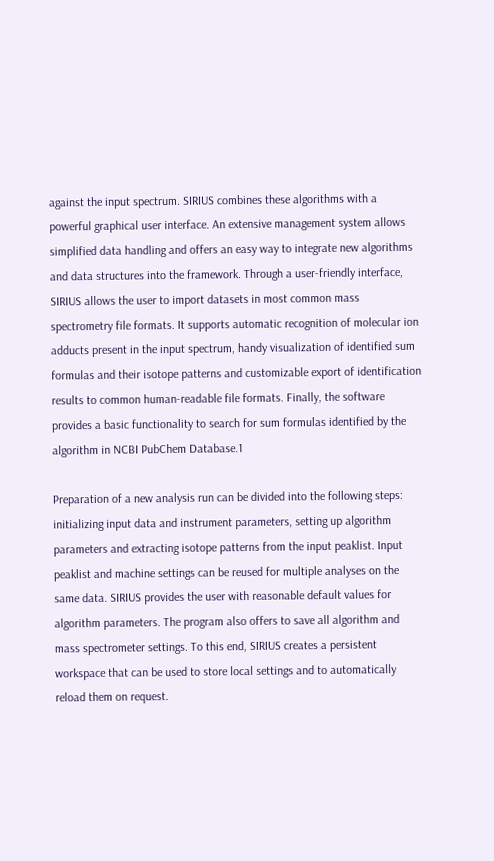against the input spectrum. SIRIUS combines these algorithms with a powerful graphical user interface. An extensive management system allows simplified data handling and offers an easy way to integrate new algorithms and data structures into the framework. Through a user-friendly interface, SIRIUS allows the user to import datasets in most common mass spectrometry file formats. It supports automatic recognition of molecular ion adducts present in the input spectrum, handy visualization of identified sum formulas and their isotope patterns and customizable export of identification results to common human-readable file formats. Finally, the software provides a basic functionality to search for sum formulas identified by the algorithm in NCBI PubChem Database.1

Preparation of a new analysis run can be divided into the following steps: initializing input data and instrument parameters, setting up algorithm parameters and extracting isotope patterns from the input peaklist. Input peaklist and machine settings can be reused for multiple analyses on the same data. SIRIUS provides the user with reasonable default values for algorithm parameters. The program also offers to save all algorithm and mass spectrometer settings. To this end, SIRIUS creates a persistent workspace that can be used to store local settings and to automatically reload them on request.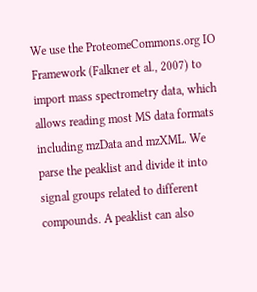We use the ProteomeCommons.org IO Framework (Falkner et al., 2007) to import mass spectrometry data, which allows reading most MS data formats including mzData and mzXML. We parse the peaklist and divide it into signal groups related to different compounds. A peaklist can also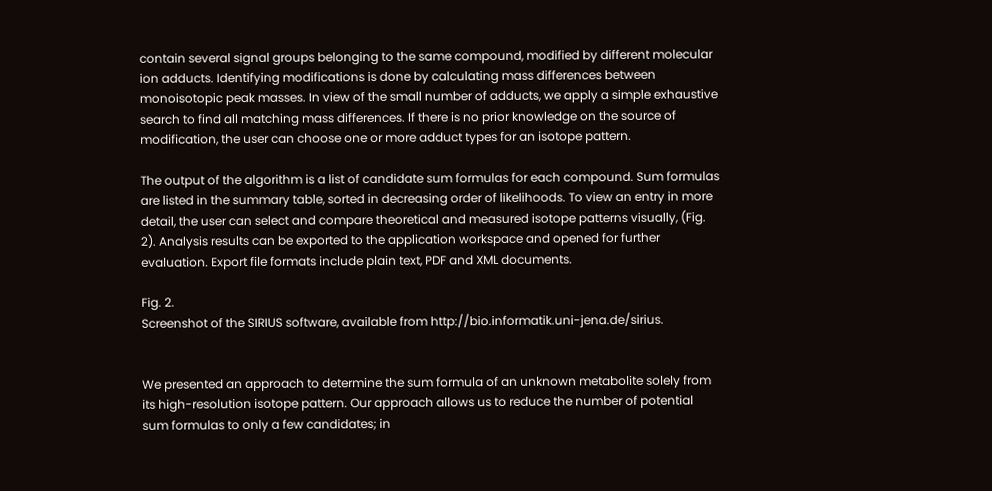contain several signal groups belonging to the same compound, modified by different molecular ion adducts. Identifying modifications is done by calculating mass differences between monoisotopic peak masses. In view of the small number of adducts, we apply a simple exhaustive search to find all matching mass differences. If there is no prior knowledge on the source of modification, the user can choose one or more adduct types for an isotope pattern.

The output of the algorithm is a list of candidate sum formulas for each compound. Sum formulas are listed in the summary table, sorted in decreasing order of likelihoods. To view an entry in more detail, the user can select and compare theoretical and measured isotope patterns visually, (Fig. 2). Analysis results can be exported to the application workspace and opened for further evaluation. Export file formats include plain text, PDF and XML documents.

Fig. 2.
Screenshot of the SIRIUS software, available from http://bio.informatik.uni-jena.de/sirius.


We presented an approach to determine the sum formula of an unknown metabolite solely from its high-resolution isotope pattern. Our approach allows us to reduce the number of potential sum formulas to only a few candidates; in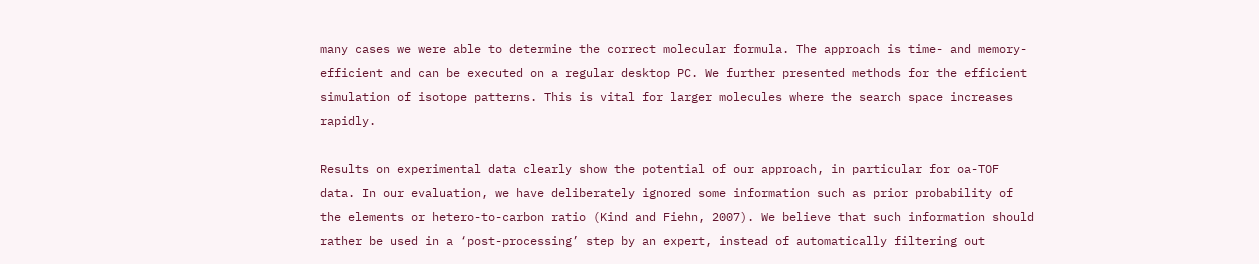many cases we were able to determine the correct molecular formula. The approach is time- and memory-efficient and can be executed on a regular desktop PC. We further presented methods for the efficient simulation of isotope patterns. This is vital for larger molecules where the search space increases rapidly.

Results on experimental data clearly show the potential of our approach, in particular for oa-TOF data. In our evaluation, we have deliberately ignored some information such as prior probability of the elements or hetero-to-carbon ratio (Kind and Fiehn, 2007). We believe that such information should rather be used in a ‘post-processing’ step by an expert, instead of automatically filtering out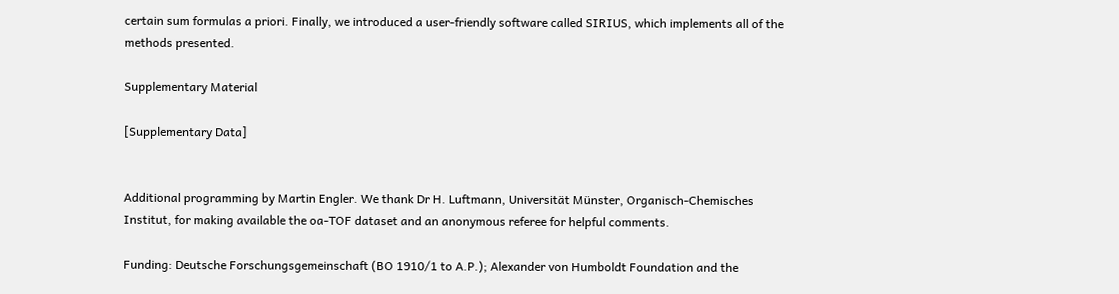certain sum formulas a priori. Finally, we introduced a user-friendly software called SIRIUS, which implements all of the methods presented.

Supplementary Material

[Supplementary Data]


Additional programming by Martin Engler. We thank Dr H. Luftmann, Universität Münster, Organisch-Chemisches Institut, for making available the oa-TOF dataset and an anonymous referee for helpful comments.

Funding: Deutsche Forschungsgemeinschaft (BO 1910/1 to A.P.); Alexander von Humboldt Foundation and the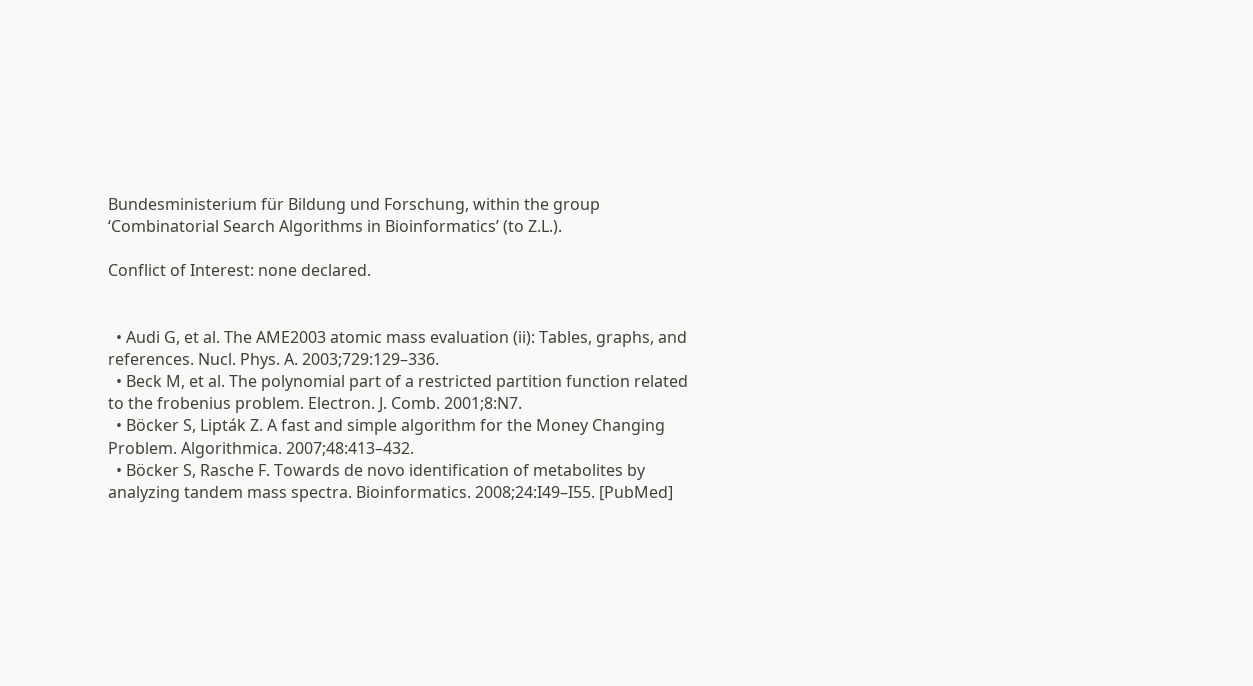Bundesministerium für Bildung und Forschung, within the group ‘Combinatorial Search Algorithms in Bioinformatics’ (to Z.L.).

Conflict of Interest: none declared.


  • Audi G, et al. The AME2003 atomic mass evaluation (ii): Tables, graphs, and references. Nucl. Phys. A. 2003;729:129–336.
  • Beck M, et al. The polynomial part of a restricted partition function related to the frobenius problem. Electron. J. Comb. 2001;8:N7.
  • Böcker S, Lipták Z. A fast and simple algorithm for the Money Changing Problem. Algorithmica. 2007;48:413–432.
  • Böcker S, Rasche F. Towards de novo identification of metabolites by analyzing tandem mass spectra. Bioinformatics. 2008;24:I49–I55. [PubMed]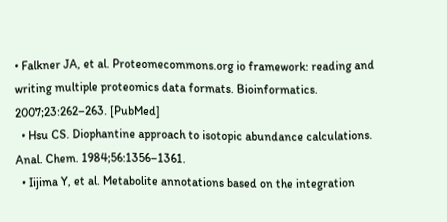• Falkner JA, et al. Proteomecommons.org io framework: reading and writing multiple proteomics data formats. Bioinformatics. 2007;23:262–263. [PubMed]
  • Hsu CS. Diophantine approach to isotopic abundance calculations. Anal. Chem. 1984;56:1356–1361.
  • Iijima Y, et al. Metabolite annotations based on the integration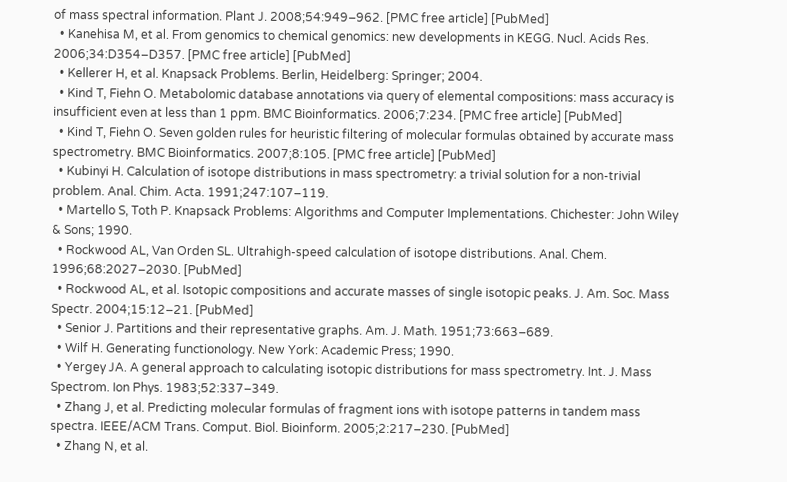of mass spectral information. Plant J. 2008;54:949–962. [PMC free article] [PubMed]
  • Kanehisa M, et al. From genomics to chemical genomics: new developments in KEGG. Nucl. Acids Res. 2006;34:D354–D357. [PMC free article] [PubMed]
  • Kellerer H, et al. Knapsack Problems. Berlin, Heidelberg: Springer; 2004.
  • Kind T, Fiehn O. Metabolomic database annotations via query of elemental compositions: mass accuracy is insufficient even at less than 1 ppm. BMC Bioinformatics. 2006;7:234. [PMC free article] [PubMed]
  • Kind T, Fiehn O. Seven golden rules for heuristic filtering of molecular formulas obtained by accurate mass spectrometry. BMC Bioinformatics. 2007;8:105. [PMC free article] [PubMed]
  • Kubinyi H. Calculation of isotope distributions in mass spectrometry: a trivial solution for a non-trivial problem. Anal. Chim. Acta. 1991;247:107–119.
  • Martello S, Toth P. Knapsack Problems: Algorithms and Computer Implementations. Chichester: John Wiley & Sons; 1990.
  • Rockwood AL, Van Orden SL. Ultrahigh-speed calculation of isotope distributions. Anal. Chem. 1996;68:2027–2030. [PubMed]
  • Rockwood AL, et al. Isotopic compositions and accurate masses of single isotopic peaks. J. Am. Soc. Mass Spectr. 2004;15:12–21. [PubMed]
  • Senior J. Partitions and their representative graphs. Am. J. Math. 1951;73:663–689.
  • Wilf H. Generating functionology. New York: Academic Press; 1990.
  • Yergey JA. A general approach to calculating isotopic distributions for mass spectrometry. Int. J. Mass Spectrom. Ion Phys. 1983;52:337–349.
  • Zhang J, et al. Predicting molecular formulas of fragment ions with isotope patterns in tandem mass spectra. IEEE/ACM Trans. Comput. Biol. Bioinform. 2005;2:217–230. [PubMed]
  • Zhang N, et al.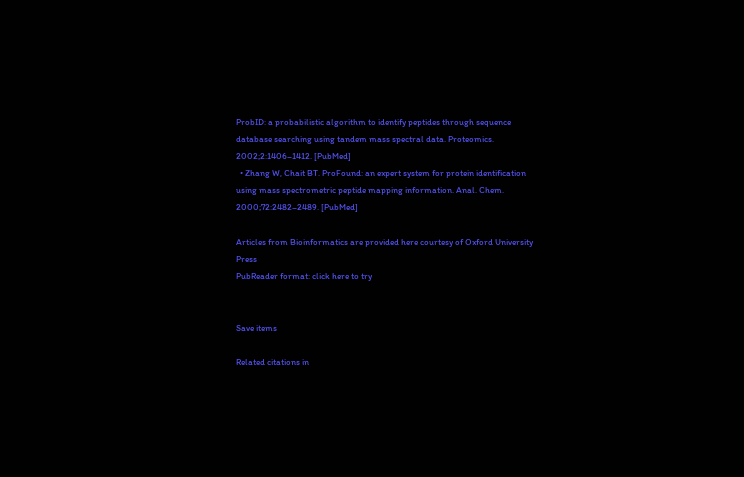ProbID: a probabilistic algorithm to identify peptides through sequence database searching using tandem mass spectral data. Proteomics. 2002;2:1406–1412. [PubMed]
  • Zhang W, Chait BT. ProFound: an expert system for protein identification using mass spectrometric peptide mapping information. Anal. Chem. 2000;72:2482–2489. [PubMed]

Articles from Bioinformatics are provided here courtesy of Oxford University Press
PubReader format: click here to try


Save items

Related citations in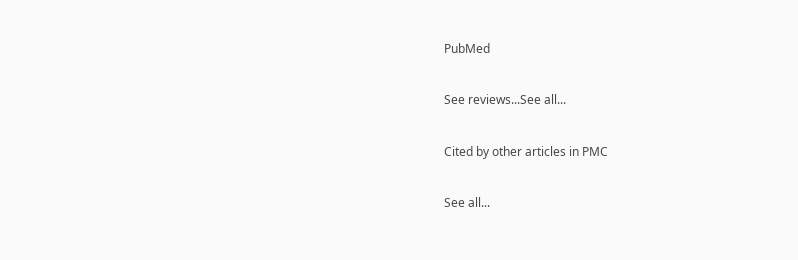PubMed

See reviews...See all...

Cited by other articles in PMC

See all...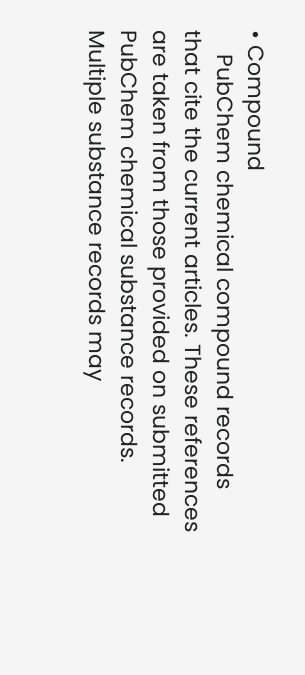• Compound
    PubChem chemical compound records that cite the current articles. These references are taken from those provided on submitted PubChem chemical substance records. Multiple substance records may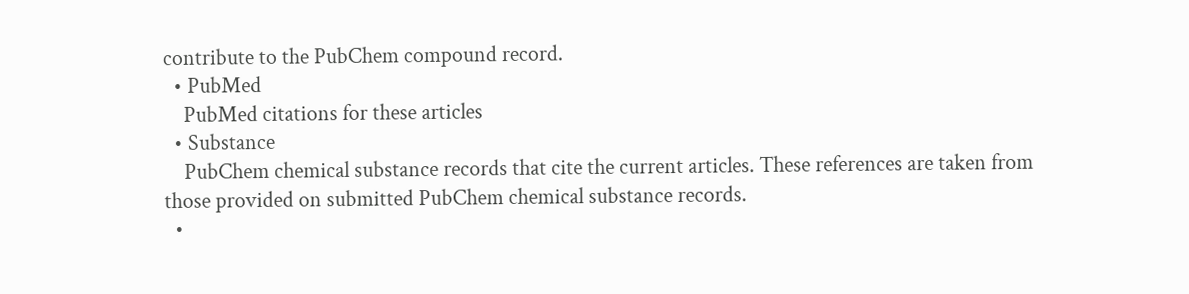contribute to the PubChem compound record.
  • PubMed
    PubMed citations for these articles
  • Substance
    PubChem chemical substance records that cite the current articles. These references are taken from those provided on submitted PubChem chemical substance records.
  •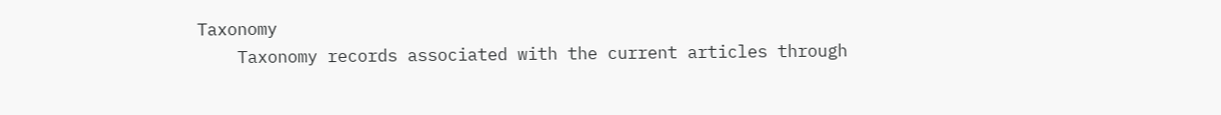Taxonomy
    Taxonomy records associated with the current articles through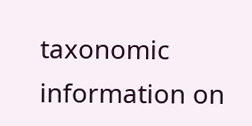taxonomic information on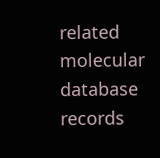related molecular database records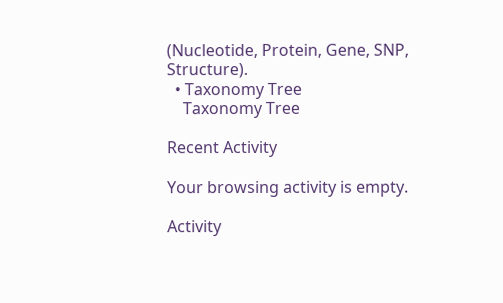(Nucleotide, Protein, Gene, SNP, Structure).
  • Taxonomy Tree
    Taxonomy Tree

Recent Activity

Your browsing activity is empty.

Activity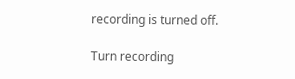recording is turned off.

Turn recording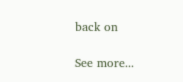back on

See more...